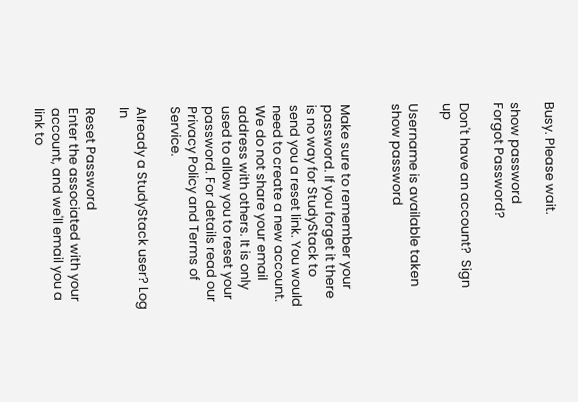Busy. Please wait.

show password
Forgot Password?

Don't have an account?  Sign up

Username is available taken
show password


Make sure to remember your password. If you forget it there is no way for StudyStack to send you a reset link. You would need to create a new account.
We do not share your email address with others. It is only used to allow you to reset your password. For details read our Privacy Policy and Terms of Service.

Already a StudyStack user? Log In

Reset Password
Enter the associated with your account, and we'll email you a link to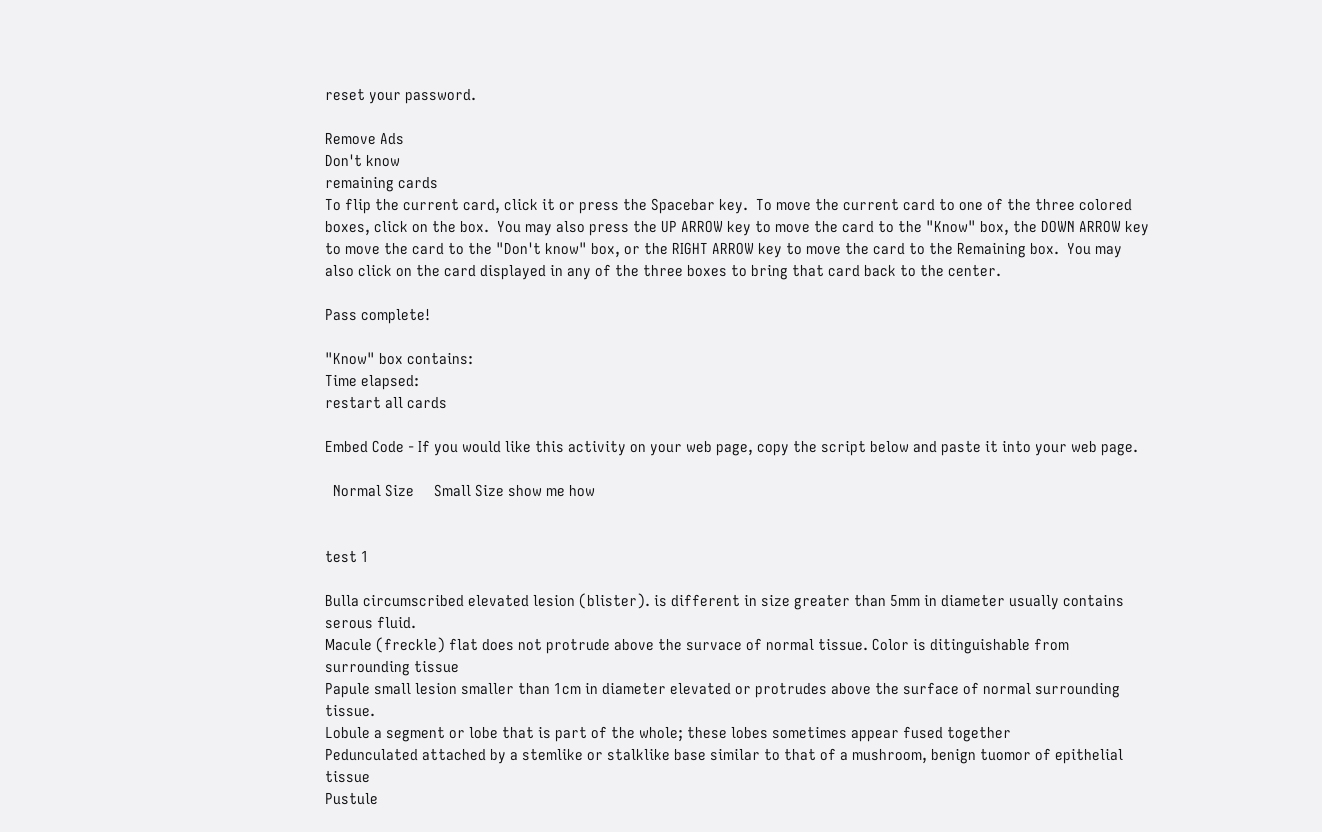reset your password.

Remove Ads
Don't know
remaining cards
To flip the current card, click it or press the Spacebar key.  To move the current card to one of the three colored boxes, click on the box.  You may also press the UP ARROW key to move the card to the "Know" box, the DOWN ARROW key to move the card to the "Don't know" box, or the RIGHT ARROW key to move the card to the Remaining box.  You may also click on the card displayed in any of the three boxes to bring that card back to the center.

Pass complete!

"Know" box contains:
Time elapsed:
restart all cards

Embed Code - If you would like this activity on your web page, copy the script below and paste it into your web page.

  Normal Size     Small Size show me how


test 1

Bulla circumscribed elevated lesion (blister). is different in size greater than 5mm in diameter usually contains serous fluid.
Macule (freckle) flat does not protrude above the survace of normal tissue. Color is ditinguishable from surrounding tissue
Papule small lesion smaller than 1cm in diameter elevated or protrudes above the surface of normal surrounding tissue.
Lobule a segment or lobe that is part of the whole; these lobes sometimes appear fused together
Pedunculated attached by a stemlike or stalklike base similar to that of a mushroom, benign tuomor of epithelial tissue
Pustule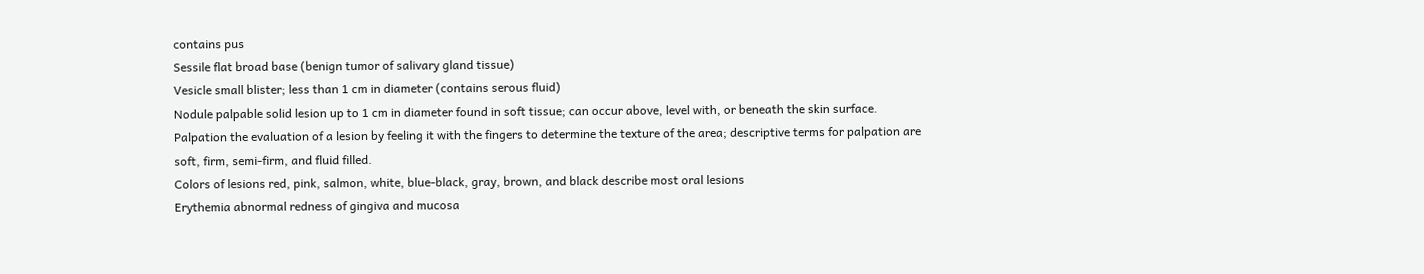contains pus
Sessile flat broad base (benign tumor of salivary gland tissue)
Vesicle small blister; less than 1 cm in diameter (contains serous fluid)
Nodule palpable solid lesion up to 1 cm in diameter found in soft tissue; can occur above, level with, or beneath the skin surface.
Palpation the evaluation of a lesion by feeling it with the fingers to determine the texture of the area; descriptive terms for palpation are soft, firm, semi-firm, and fluid filled.
Colors of lesions red, pink, salmon, white, blue-black, gray, brown, and black describe most oral lesions
Erythemia abnormal redness of gingiva and mucosa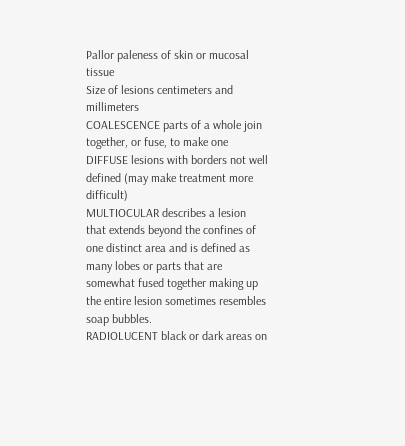Pallor paleness of skin or mucosal tissue
Size of lesions centimeters and millimeters
COALESCENCE parts of a whole join together, or fuse, to make one
DIFFUSE lesions with borders not well defined (may make treatment more difficult)
MULTIOCULAR describes a lesion that extends beyond the confines of one distinct area and is defined as many lobes or parts that are somewhat fused together making up the entire lesion sometimes resembles soap bubbles.
RADIOLUCENT black or dark areas on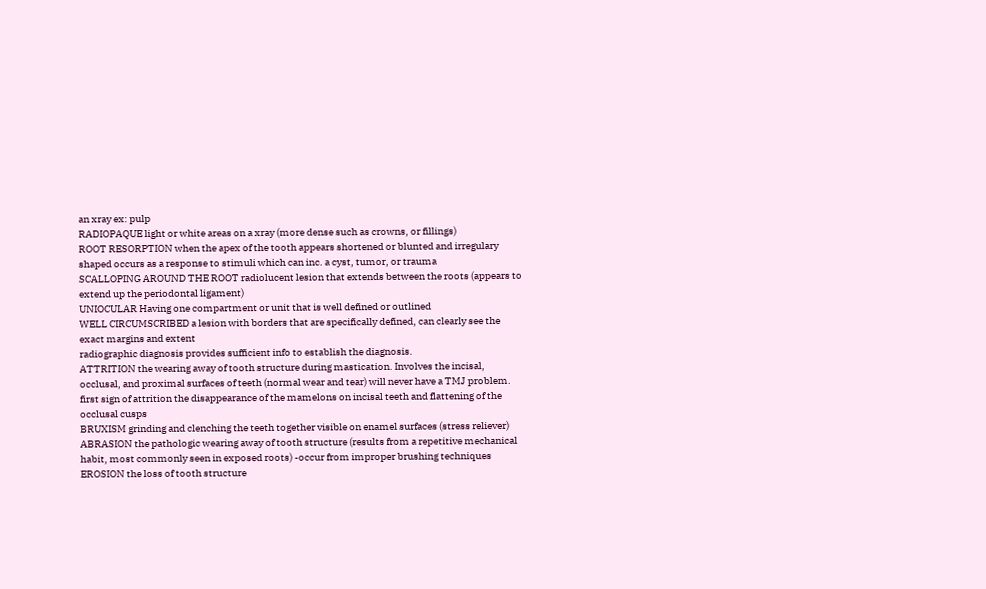an xray ex: pulp
RADIOPAQUE light or white areas on a xray (more dense such as crowns, or fillings)
ROOT RESORPTION when the apex of the tooth appears shortened or blunted and irregulary shaped occurs as a response to stimuli which can inc. a cyst, tumor, or trauma
SCALLOPING AROUND THE ROOT radiolucent lesion that extends between the roots (appears to extend up the periodontal ligament)
UNIOCULAR Having one compartment or unit that is well defined or outlined
WELL CIRCUMSCRIBED a lesion with borders that are specifically defined, can clearly see the exact margins and extent
radiographic diagnosis provides sufficient info to establish the diagnosis.
ATTRITION the wearing away of tooth structure during mastication. Involves the incisal, occlusal, and proximal surfaces of teeth (normal wear and tear) will never have a TMJ problem.
first sign of attrition the disappearance of the mamelons on incisal teeth and flattening of the occlusal cusps
BRUXISM grinding and clenching the teeth together visible on enamel surfaces (stress reliever)
ABRASION the pathologic wearing away of tooth structure (results from a repetitive mechanical habit, most commonly seen in exposed roots) -occur from improper brushing techniques
EROSION the loss of tooth structure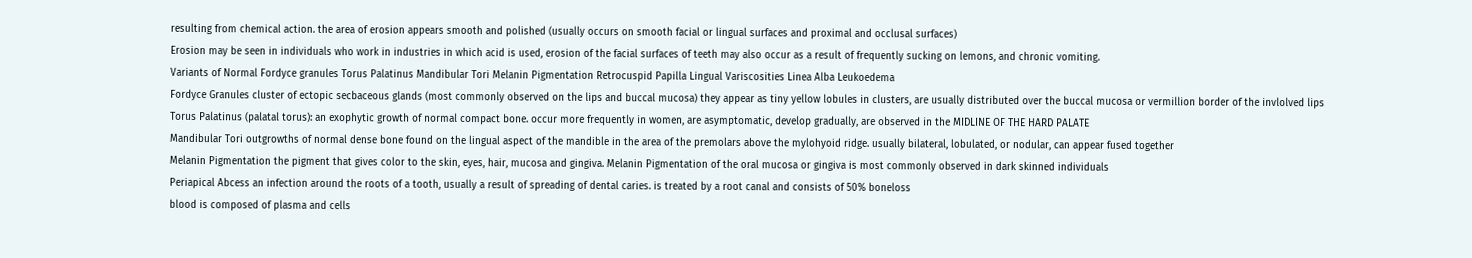resulting from chemical action. the area of erosion appears smooth and polished (usually occurs on smooth facial or lingual surfaces and proximal and occlusal surfaces)
Erosion may be seen in individuals who work in industries in which acid is used, erosion of the facial surfaces of teeth may also occur as a result of frequently sucking on lemons, and chronic vomiting.
Variants of Normal Fordyce granules Torus Palatinus Mandibular Tori Melanin Pigmentation Retrocuspid Papilla Lingual Variscosities Linea Alba Leukoedema
Fordyce Granules cluster of ectopic secbaceous glands (most commonly observed on the lips and buccal mucosa) they appear as tiny yellow lobules in clusters, are usually distributed over the buccal mucosa or vermillion border of the invlolved lips
Torus Palatinus (palatal torus): an exophytic growth of normal compact bone. occur more frequently in women, are asymptomatic, develop gradually, are observed in the MIDLINE OF THE HARD PALATE
Mandibular Tori outgrowths of normal dense bone found on the lingual aspect of the mandible in the area of the premolars above the mylohyoid ridge. usually bilateral, lobulated, or nodular, can appear fused together
Melanin Pigmentation the pigment that gives color to the skin, eyes, hair, mucosa and gingiva. Melanin Pigmentation of the oral mucosa or gingiva is most commonly observed in dark skinned individuals
Periapical Abcess an infection around the roots of a tooth, usually a result of spreading of dental caries. is treated by a root canal and consists of 50% boneloss
blood is composed of plasma and cells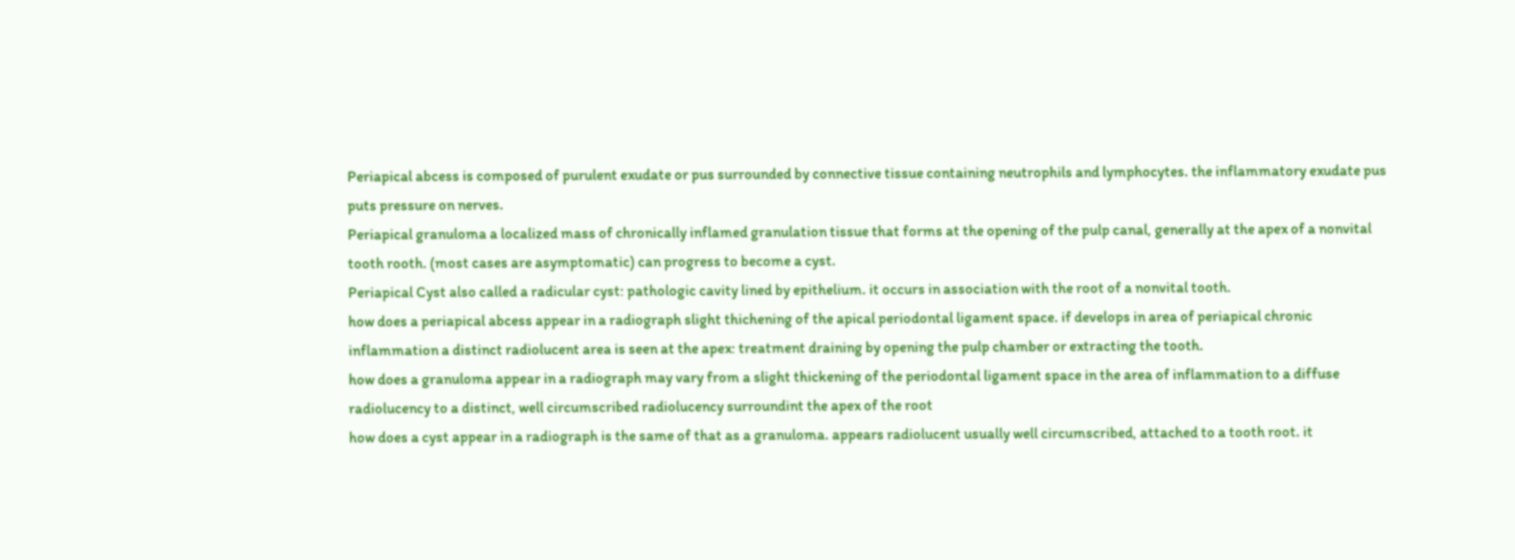Periapical abcess is composed of purulent exudate or pus surrounded by connective tissue containing neutrophils and lymphocytes. the inflammatory exudate pus puts pressure on nerves.
Periapical granuloma a localized mass of chronically inflamed granulation tissue that forms at the opening of the pulp canal, generally at the apex of a nonvital tooth rooth. (most cases are asymptomatic) can progress to become a cyst.
Periapical Cyst also called a radicular cyst: pathologic cavity lined by epithelium. it occurs in association with the root of a nonvital tooth.
how does a periapical abcess appear in a radiograph slight thichening of the apical periodontal ligament space. if develops in area of periapical chronic inflammation a distinct radiolucent area is seen at the apex: treatment draining by opening the pulp chamber or extracting the tooth.
how does a granuloma appear in a radiograph may vary from a slight thickening of the periodontal ligament space in the area of inflammation to a diffuse radiolucency to a distinct, well circumscribed radiolucency surroundint the apex of the root
how does a cyst appear in a radiograph is the same of that as a granuloma. appears radiolucent usually well circumscribed, attached to a tooth root. it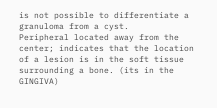is not possible to differentiate a granuloma from a cyst.
Peripheral located away from the center; indicates that the location of a lesion is in the soft tissue surrounding a bone. (its in the GINGIVA)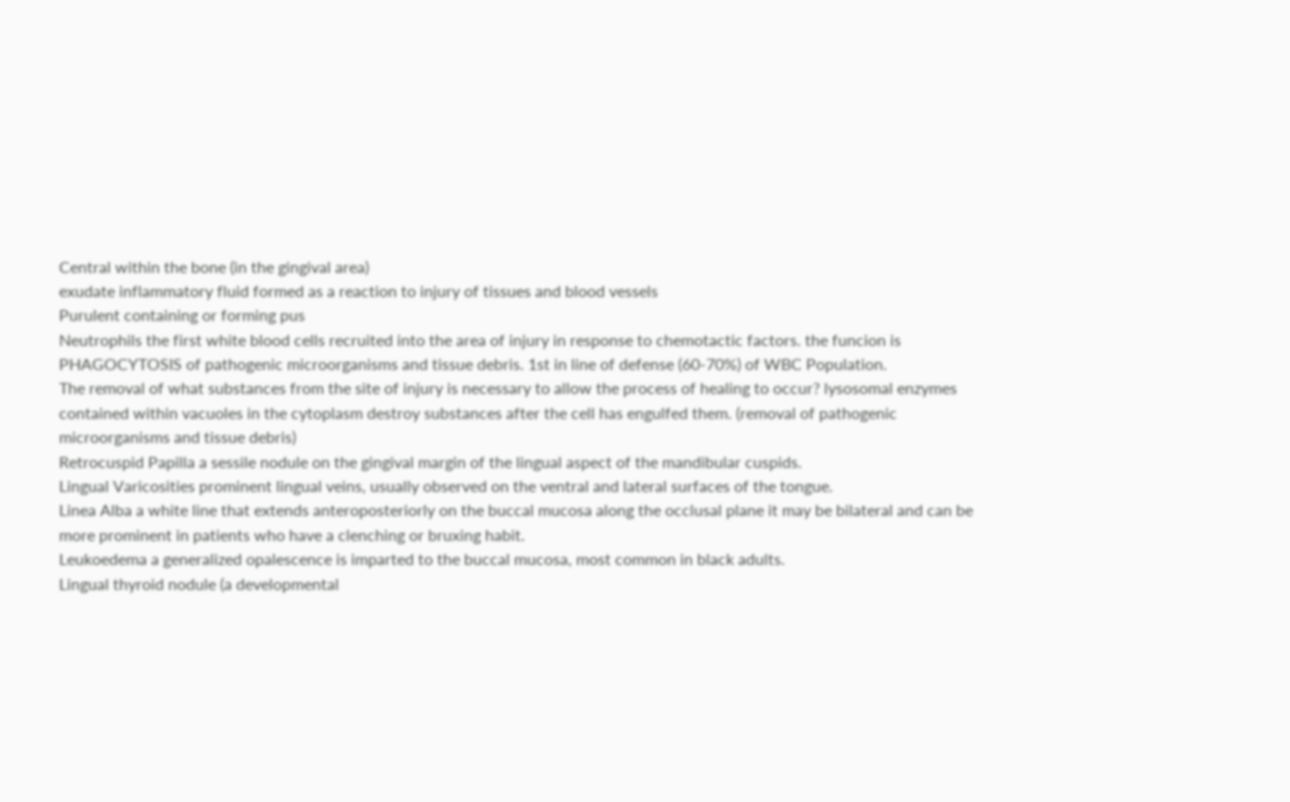Central within the bone (in the gingival area)
exudate inflammatory fluid formed as a reaction to injury of tissues and blood vessels
Purulent containing or forming pus
Neutrophils the first white blood cells recruited into the area of injury in response to chemotactic factors. the funcion is PHAGOCYTOSIS of pathogenic microorganisms and tissue debris. 1st in line of defense (60-70%) of WBC Population.
The removal of what substances from the site of injury is necessary to allow the process of healing to occur? lysosomal enzymes contained within vacuoles in the cytoplasm destroy substances after the cell has engulfed them. (removal of pathogenic microorganisms and tissue debris)
Retrocuspid Papilla a sessile nodule on the gingival margin of the lingual aspect of the mandibular cuspids.
Lingual Varicosities prominent lingual veins, usually observed on the ventral and lateral surfaces of the tongue.
Linea Alba a white line that extends anteroposteriorly on the buccal mucosa along the occlusal plane it may be bilateral and can be more prominent in patients who have a clenching or bruxing habit.
Leukoedema a generalized opalescence is imparted to the buccal mucosa, most common in black adults.
Lingual thyroid nodule (a developmental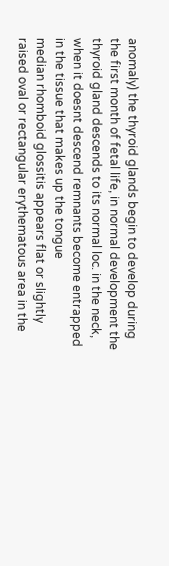anomaly) the thyroid glands begin to develop during the first month of fetal life, in normal development the thyroid gland descends to its normal loc. in the neck, when it doesnt descend remnants become entrapped in the tissue that makes up the tongue
median rhomboid glossitis appears flat or slightly raised oval or rectangular erythematous area in the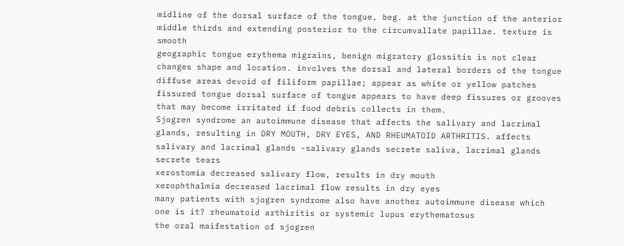midline of the dorsal surface of the tongue, beg. at the junction of the anterior middle thirds and extending posterior to the circumvallate papillae. texture is smooth
geographic tongue erythema migrains, benign migratory glossitis is not clear changes shape and location. involves the dorsal and lateral borders of the tongue diffuse areas devoid of filiform papillae; appear as white or yellow patches
fissured tongue dorsal surface of tongue appears to have deep fissures or grooves that may become irritated if food debris collects in them.
Sjogren syndrome an autoimmune disease that affects the salivary and lacrimal glands, resulting in DRY MOUTH, DRY EYES, AND RHEUMATOID ARTHRITIS. affects salivary and lacrimal glands -salivary glands secrete saliva, lacrimal glands secrete tears
xerostomia decreased salivary flow, results in dry mouth
xerophthalmia decreased lacrimal flow results in dry eyes
many patients with sjogren syndrome also have another autoimmune disease which one is it? rheumatoid arthiritis or systemic lupus erythematosus
the oral maifestation of sjogren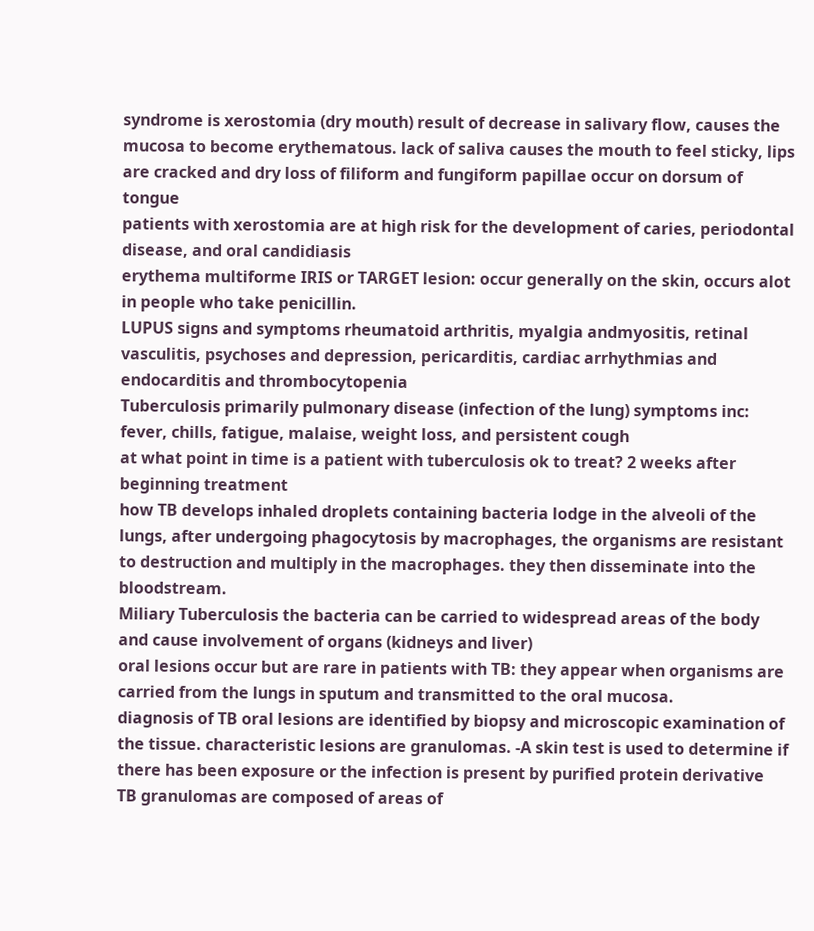syndrome is xerostomia (dry mouth) result of decrease in salivary flow, causes the mucosa to become erythematous. lack of saliva causes the mouth to feel sticky, lips are cracked and dry loss of filiform and fungiform papillae occur on dorsum of tongue
patients with xerostomia are at high risk for the development of caries, periodontal disease, and oral candidiasis
erythema multiforme IRIS or TARGET lesion: occur generally on the skin, occurs alot in people who take penicillin.
LUPUS signs and symptoms rheumatoid arthritis, myalgia andmyositis, retinal vasculitis, psychoses and depression, pericarditis, cardiac arrhythmias and endocarditis and thrombocytopenia
Tuberculosis primarily pulmonary disease (infection of the lung) symptoms inc: fever, chills, fatigue, malaise, weight loss, and persistent cough
at what point in time is a patient with tuberculosis ok to treat? 2 weeks after beginning treatment
how TB develops inhaled droplets containing bacteria lodge in the alveoli of the lungs, after undergoing phagocytosis by macrophages, the organisms are resistant to destruction and multiply in the macrophages. they then disseminate into the bloodstream.
Miliary Tuberculosis the bacteria can be carried to widespread areas of the body and cause involvement of organs (kidneys and liver)
oral lesions occur but are rare in patients with TB: they appear when organisms are carried from the lungs in sputum and transmitted to the oral mucosa.
diagnosis of TB oral lesions are identified by biopsy and microscopic examination of the tissue. characteristic lesions are granulomas. -A skin test is used to determine if there has been exposure or the infection is present by purified protein derivative
TB granulomas are composed of areas of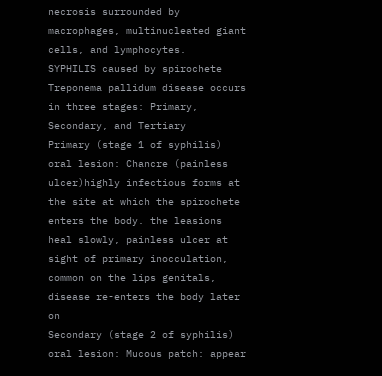necrosis surrounded by macrophages, multinucleated giant cells, and lymphocytes.
SYPHILIS caused by spirochete Treponema pallidum disease occurs in three stages: Primary, Secondary, and Tertiary
Primary (stage 1 of syphilis) oral lesion: Chancre (painless ulcer)highly infectious forms at the site at which the spirochete enters the body. the leasions heal slowly, painless ulcer at sight of primary inocculation, common on the lips genitals, disease re-enters the body later on
Secondary (stage 2 of syphilis) oral lesion: Mucous patch: appear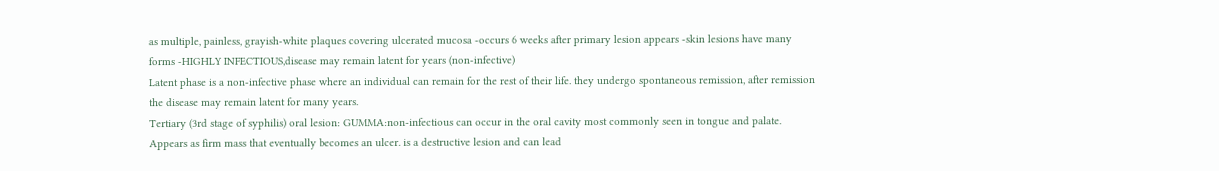as multiple, painless, grayish-white plaques covering ulcerated mucosa -occurs 6 weeks after primary lesion appears -skin lesions have many forms -HIGHLY INFECTIOUS,disease may remain latent for years (non-infective)
Latent phase is a non-infective phase where an individual can remain for the rest of their life. they undergo spontaneous remission, after remission the disease may remain latent for many years.
Tertiary (3rd stage of syphilis) oral lesion: GUMMA:non-infectious can occur in the oral cavity most commonly seen in tongue and palate. Appears as firm mass that eventually becomes an ulcer. is a destructive lesion and can lead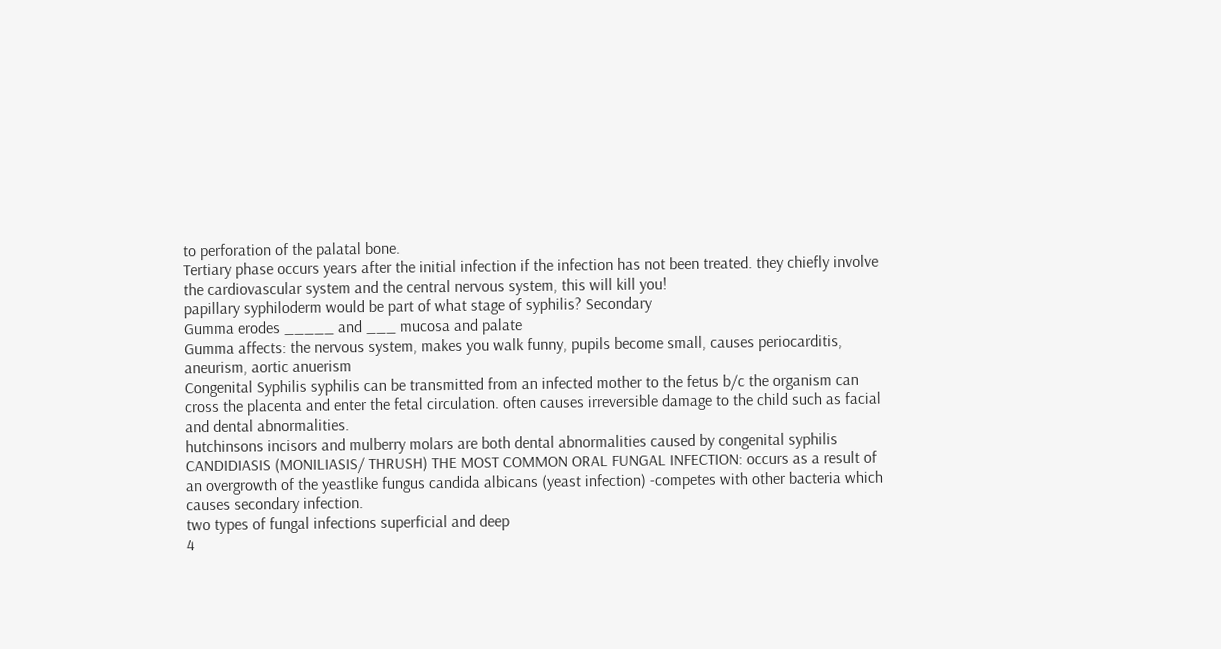to perforation of the palatal bone.
Tertiary phase occurs years after the initial infection if the infection has not been treated. they chiefly involve the cardiovascular system and the central nervous system, this will kill you!
papillary syphiloderm would be part of what stage of syphilis? Secondary
Gumma erodes _____ and ___ mucosa and palate
Gumma affects: the nervous system, makes you walk funny, pupils become small, causes periocarditis, aneurism, aortic anuerism
Congenital Syphilis syphilis can be transmitted from an infected mother to the fetus b/c the organism can cross the placenta and enter the fetal circulation. often causes irreversible damage to the child such as facial and dental abnormalities.
hutchinsons incisors and mulberry molars are both dental abnormalities caused by congenital syphilis
CANDIDIASIS (MONILIASIS/ THRUSH) THE MOST COMMON ORAL FUNGAL INFECTION: occurs as a result of an overgrowth of the yeastlike fungus candida albicans (yeast infection) -competes with other bacteria which causes secondary infection.
two types of fungal infections superficial and deep
4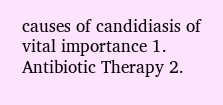causes of candidiasis of vital importance 1. Antibiotic Therapy 2.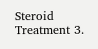Steroid Treatment 3.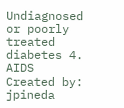Undiagnosed or poorly treated diabetes 4. AIDS
Created by: jpineda